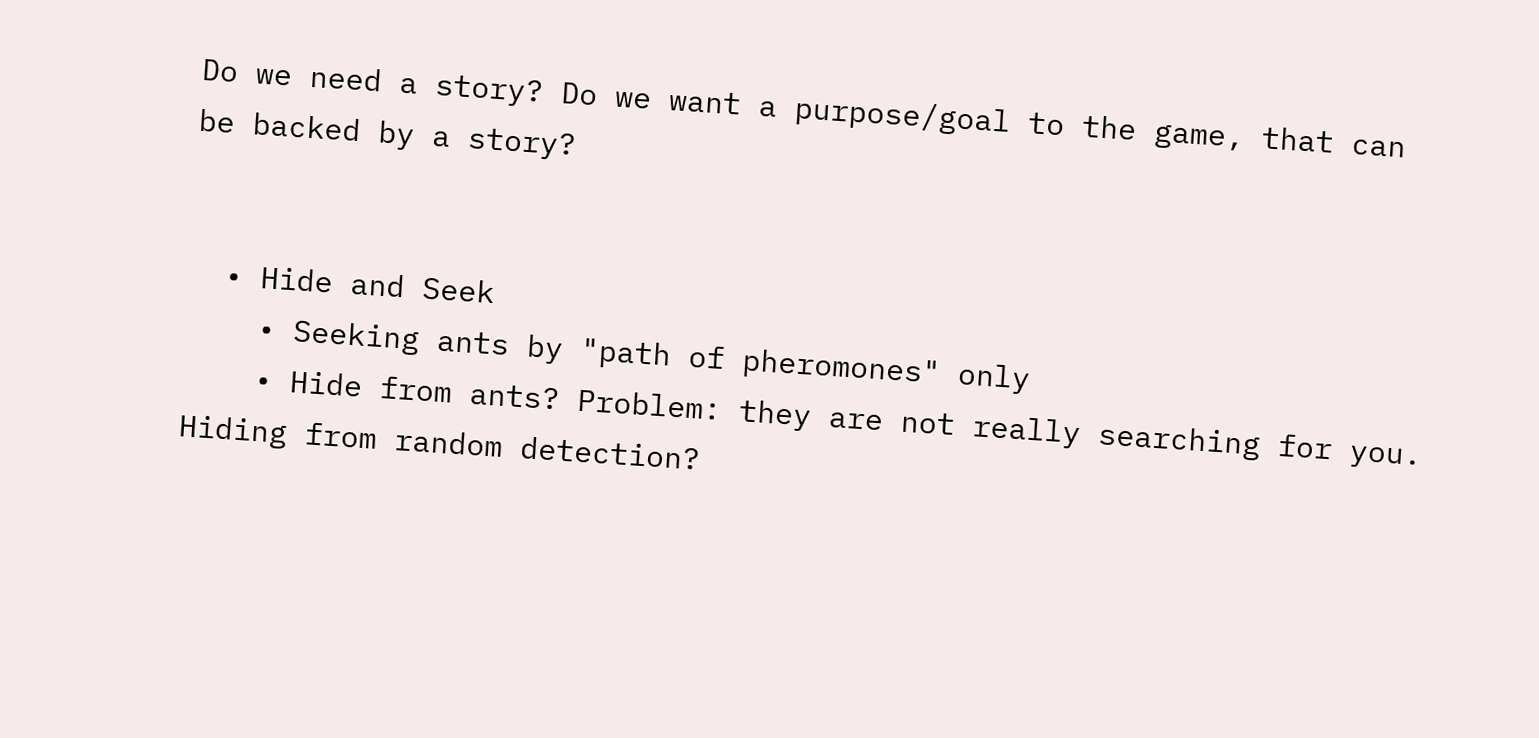Do we need a story? Do we want a purpose/goal to the game, that can be backed by a story?


  • Hide and Seek
    • Seeking ants by "path of pheromones" only
    • Hide from ants? Problem: they are not really searching for you. Hiding from random detection?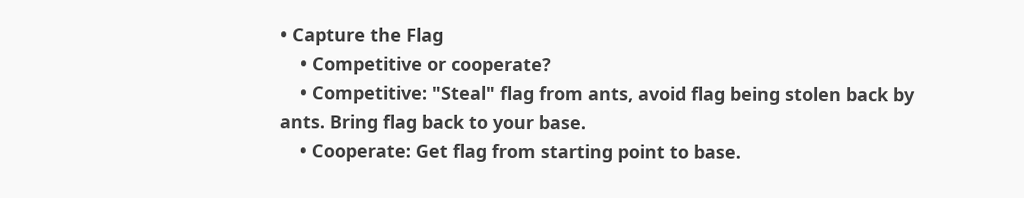• Capture the Flag
    • Competitive or cooperate?
    • Competitive: "Steal" flag from ants, avoid flag being stolen back by ants. Bring flag back to your base.
    • Cooperate: Get flag from starting point to base.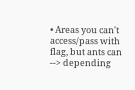• Areas you can't access/pass with flag, but ants can --> depending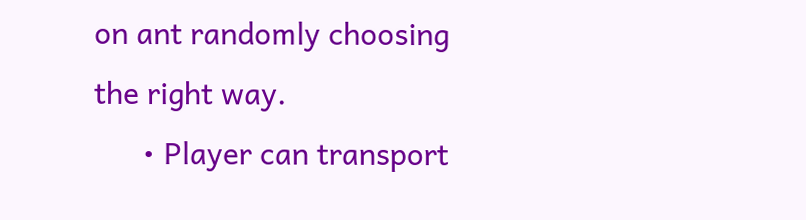on ant randomly choosing the right way.
      • Player can transport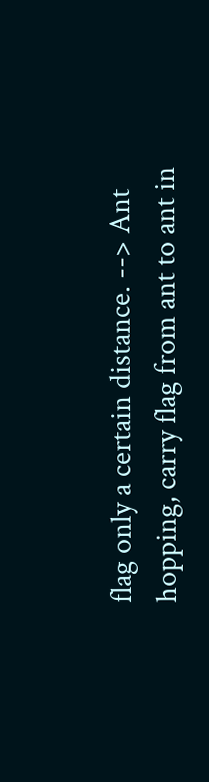flag only a certain distance. --> Ant hopping, carry flag from ant to ant in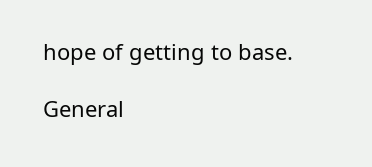hope of getting to base.

General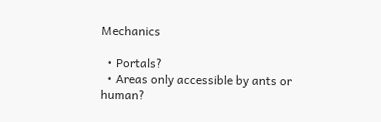Mechanics

  • Portals?
  • Areas only accessible by ants or human?